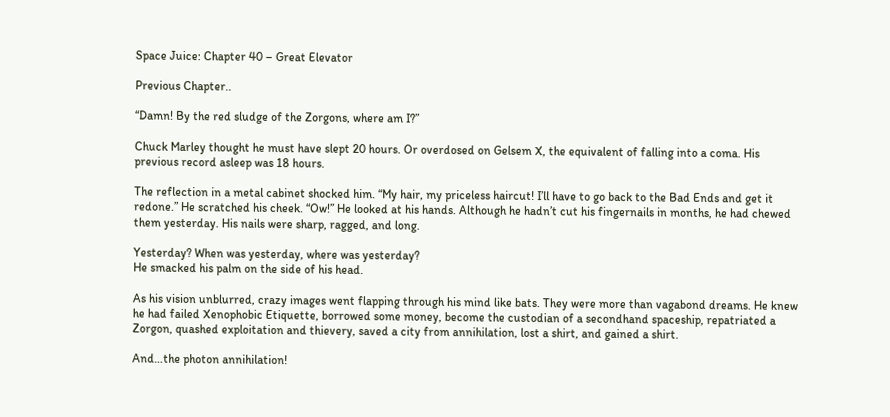Space Juice: Chapter 40 – Great Elevator

Previous Chapter..

“Damn! By the red sludge of the Zorgons, where am I?”

Chuck Marley thought he must have slept 20 hours. Or overdosed on Gelsem X, the equivalent of falling into a coma. His previous record asleep was 18 hours.

The reflection in a metal cabinet shocked him. “My hair, my priceless haircut! I’ll have to go back to the Bad Ends and get it redone.” He scratched his cheek. “Ow!” He looked at his hands. Although he hadn’t cut his fingernails in months, he had chewed them yesterday. His nails were sharp, ragged, and long.

Yesterday? When was yesterday, where was yesterday?
He smacked his palm on the side of his head.

As his vision unblurred, crazy images went flapping through his mind like bats. They were more than vagabond dreams. He knew he had failed Xenophobic Etiquette, borrowed some money, become the custodian of a secondhand spaceship, repatriated a Zorgon, quashed exploitation and thievery, saved a city from annihilation, lost a shirt, and gained a shirt.

And…the photon annihilation!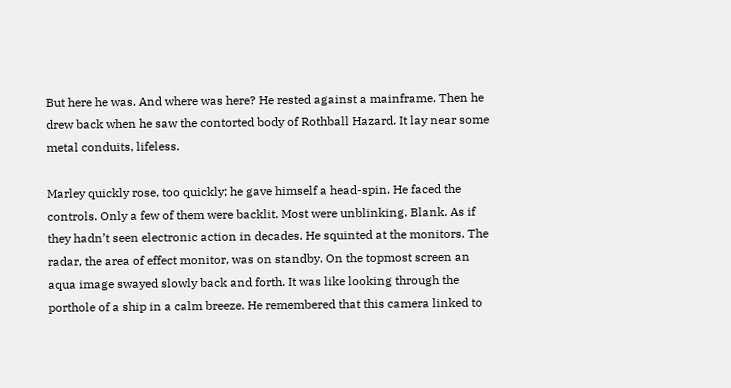But here he was. And where was here? He rested against a mainframe. Then he drew back when he saw the contorted body of Rothball Hazard. It lay near some metal conduits, lifeless.

Marley quickly rose, too quickly; he gave himself a head-spin. He faced the controls. Only a few of them were backlit. Most were unblinking. Blank. As if they hadn’t seen electronic action in decades. He squinted at the monitors. The radar, the area of effect monitor, was on standby. On the topmost screen an aqua image swayed slowly back and forth. It was like looking through the porthole of a ship in a calm breeze. He remembered that this camera linked to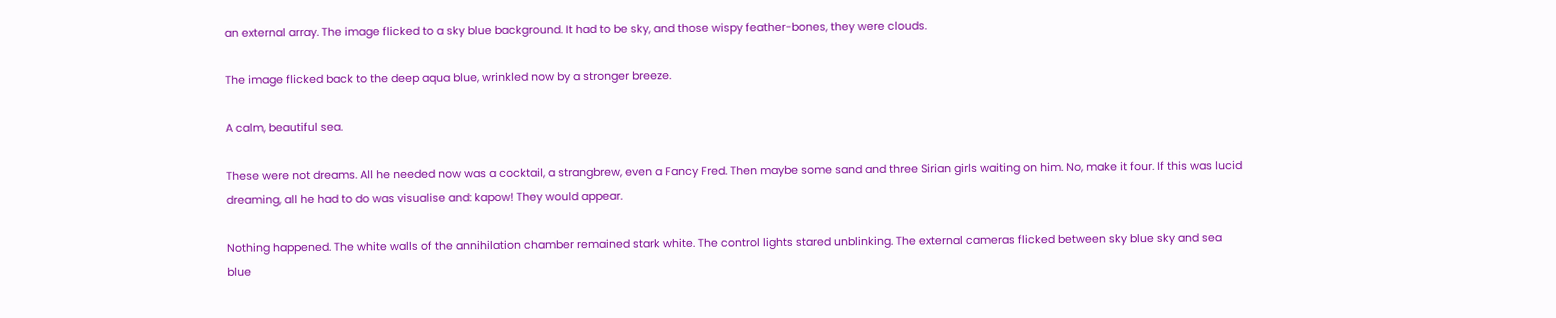an external array. The image flicked to a sky blue background. It had to be sky, and those wispy feather-bones, they were clouds.

The image flicked back to the deep aqua blue, wrinkled now by a stronger breeze.

A calm, beautiful sea.

These were not dreams. All he needed now was a cocktail, a strangbrew, even a Fancy Fred. Then maybe some sand and three Sirian girls waiting on him. No, make it four. If this was lucid dreaming, all he had to do was visualise and: kapow! They would appear.

Nothing happened. The white walls of the annihilation chamber remained stark white. The control lights stared unblinking. The external cameras flicked between sky blue sky and sea blue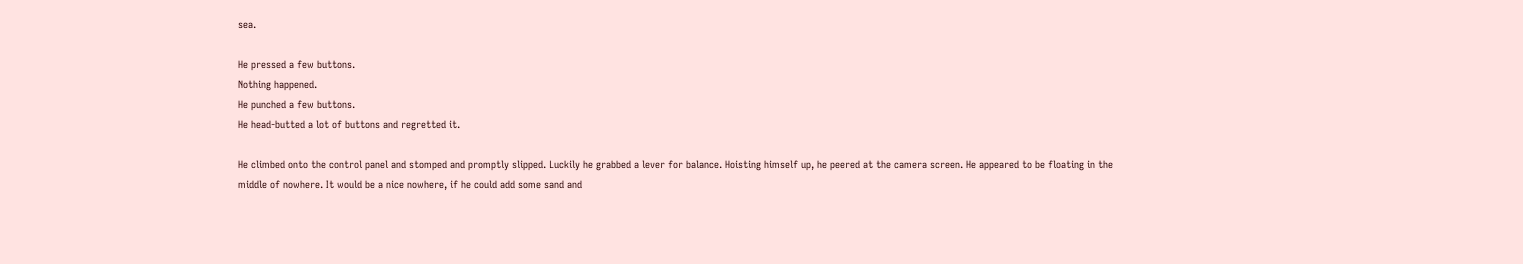sea.

He pressed a few buttons.
Nothing happened.
He punched a few buttons.
He head-butted a lot of buttons and regretted it.

He climbed onto the control panel and stomped and promptly slipped. Luckily he grabbed a lever for balance. Hoisting himself up, he peered at the camera screen. He appeared to be floating in the middle of nowhere. It would be a nice nowhere, if he could add some sand and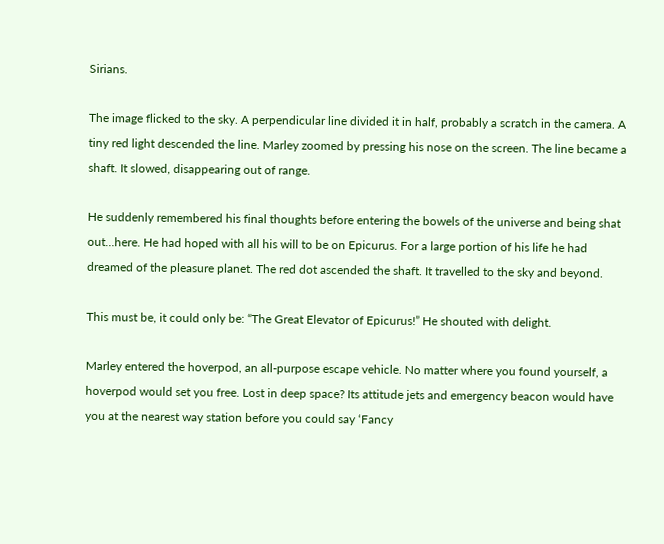Sirians.

The image flicked to the sky. A perpendicular line divided it in half, probably a scratch in the camera. A tiny red light descended the line. Marley zoomed by pressing his nose on the screen. The line became a shaft. It slowed, disappearing out of range.

He suddenly remembered his final thoughts before entering the bowels of the universe and being shat out…here. He had hoped with all his will to be on Epicurus. For a large portion of his life he had dreamed of the pleasure planet. The red dot ascended the shaft. It travelled to the sky and beyond.

This must be, it could only be: “The Great Elevator of Epicurus!” He shouted with delight.

Marley entered the hoverpod, an all-purpose escape vehicle. No matter where you found yourself, a hoverpod would set you free. Lost in deep space? Its attitude jets and emergency beacon would have you at the nearest way station before you could say ‘Fancy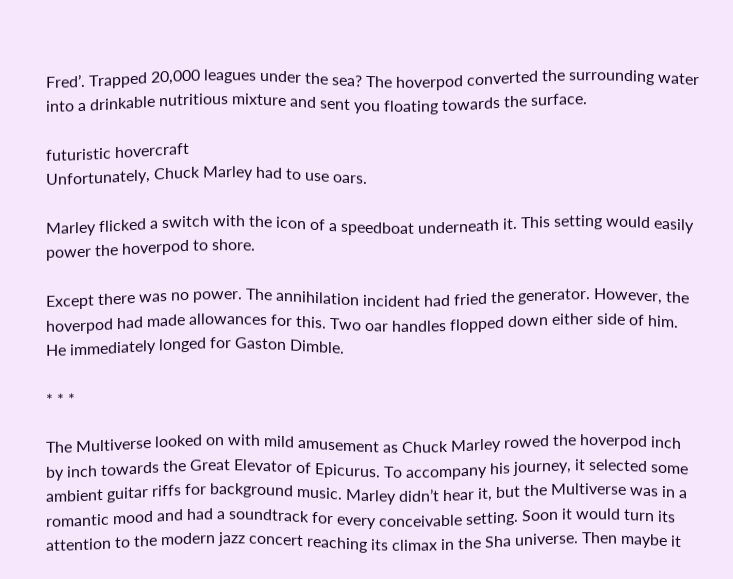Fred’. Trapped 20,000 leagues under the sea? The hoverpod converted the surrounding water into a drinkable nutritious mixture and sent you floating towards the surface.

futuristic hovercraft
Unfortunately, Chuck Marley had to use oars.

Marley flicked a switch with the icon of a speedboat underneath it. This setting would easily power the hoverpod to shore.

Except there was no power. The annihilation incident had fried the generator. However, the hoverpod had made allowances for this. Two oar handles flopped down either side of him. He immediately longed for Gaston Dimble.

* * *

The Multiverse looked on with mild amusement as Chuck Marley rowed the hoverpod inch by inch towards the Great Elevator of Epicurus. To accompany his journey, it selected some ambient guitar riffs for background music. Marley didn’t hear it, but the Multiverse was in a romantic mood and had a soundtrack for every conceivable setting. Soon it would turn its attention to the modern jazz concert reaching its climax in the Sha universe. Then maybe it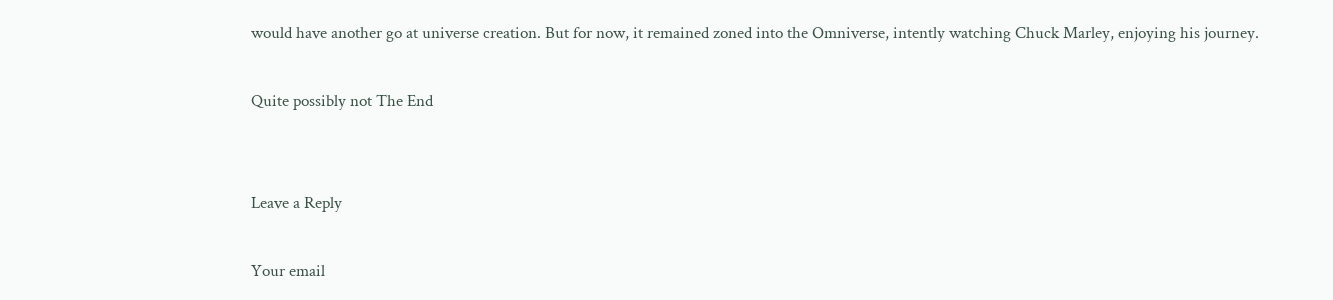would have another go at universe creation. But for now, it remained zoned into the Omniverse, intently watching Chuck Marley, enjoying his journey.

Quite possibly not The End


Leave a Reply

Your email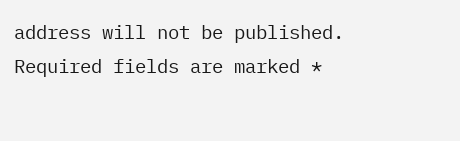address will not be published. Required fields are marked *